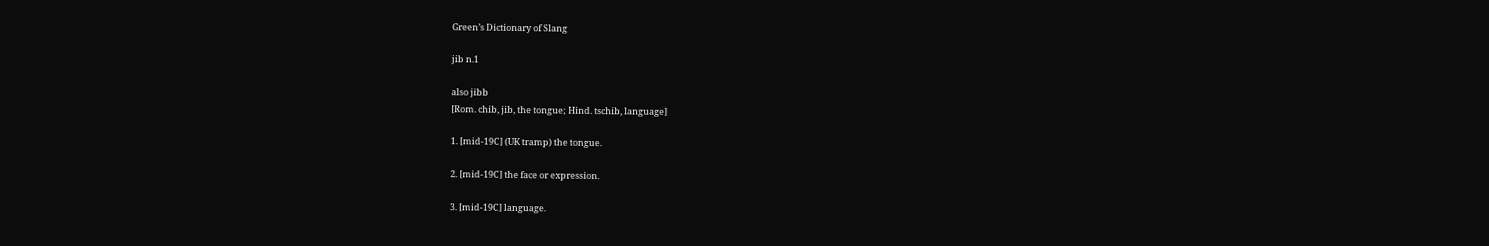Green’s Dictionary of Slang

jib n.1

also jibb
[Rom. chib, jib, the tongue; Hind. tschib, language]

1. [mid-19C] (UK tramp) the tongue.

2. [mid-19C] the face or expression.

3. [mid-19C] language.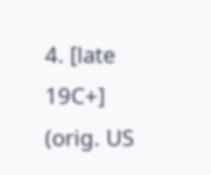4. [late 19C+] (orig. US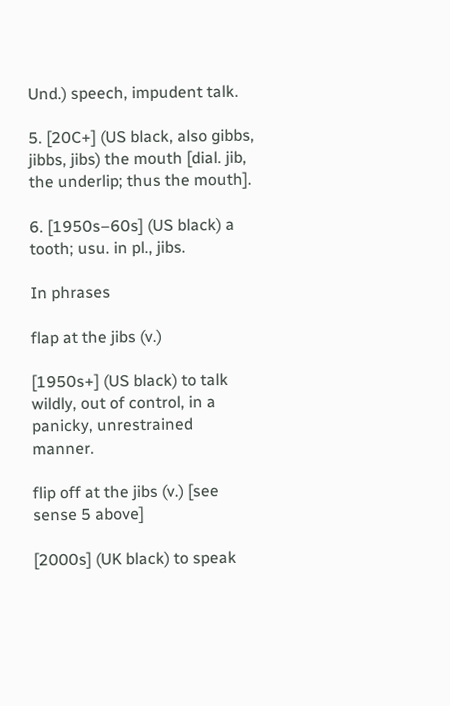Und.) speech, impudent talk.

5. [20C+] (US black, also gibbs, jibbs, jibs) the mouth [dial. jib, the underlip; thus the mouth].

6. [1950s–60s] (US black) a tooth; usu. in pl., jibs.

In phrases

flap at the jibs (v.)

[1950s+] (US black) to talk wildly, out of control, in a panicky, unrestrained manner.

flip off at the jibs (v.) [see sense 5 above]

[2000s] (UK black) to speak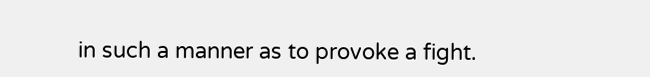in such a manner as to provoke a fight.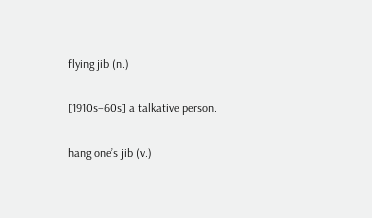flying jib (n.)

[1910s–60s] a talkative person.

hang one’s jib (v.)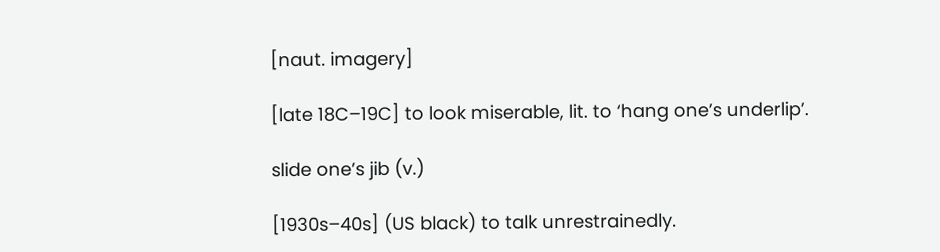[naut. imagery]

[late 18C–19C] to look miserable, lit. to ‘hang one’s underlip’.

slide one’s jib (v.)

[1930s–40s] (US black) to talk unrestrainedly.